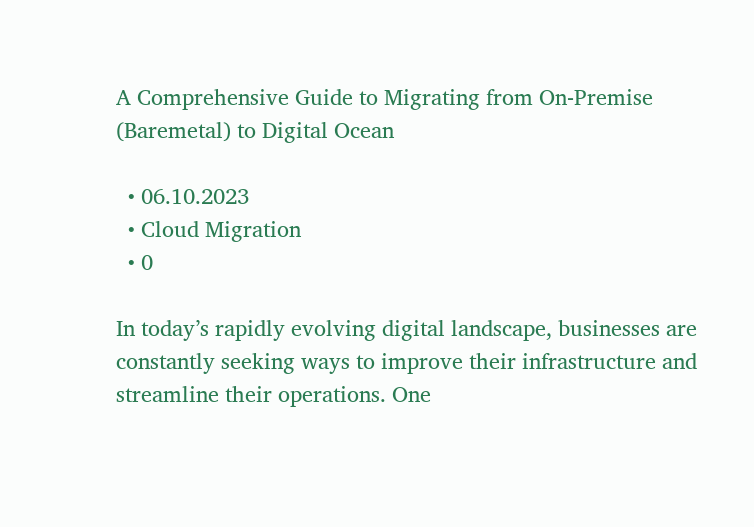A Comprehensive Guide to Migrating from On-Premise (Baremetal) to Digital Ocean

  • 06.10.2023
  • Cloud Migration
  • 0

In today’s rapidly evolving digital landscape, businesses are constantly seeking ways to improve their infrastructure and streamline their operations. One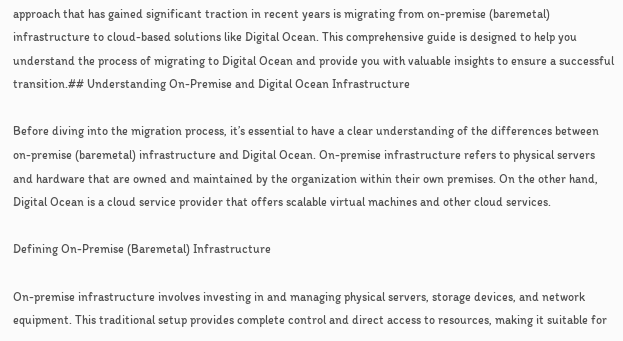approach that has gained significant traction in recent years is migrating from on-premise (baremetal) infrastructure to cloud-based solutions like Digital Ocean. This comprehensive guide is designed to help you understand the process of migrating to Digital Ocean and provide you with valuable insights to ensure a successful transition.## Understanding On-Premise and Digital Ocean Infrastructure

Before diving into the migration process, it’s essential to have a clear understanding of the differences between on-premise (baremetal) infrastructure and Digital Ocean. On-premise infrastructure refers to physical servers and hardware that are owned and maintained by the organization within their own premises. On the other hand, Digital Ocean is a cloud service provider that offers scalable virtual machines and other cloud services.

Defining On-Premise (Baremetal) Infrastructure

On-premise infrastructure involves investing in and managing physical servers, storage devices, and network equipment. This traditional setup provides complete control and direct access to resources, making it suitable for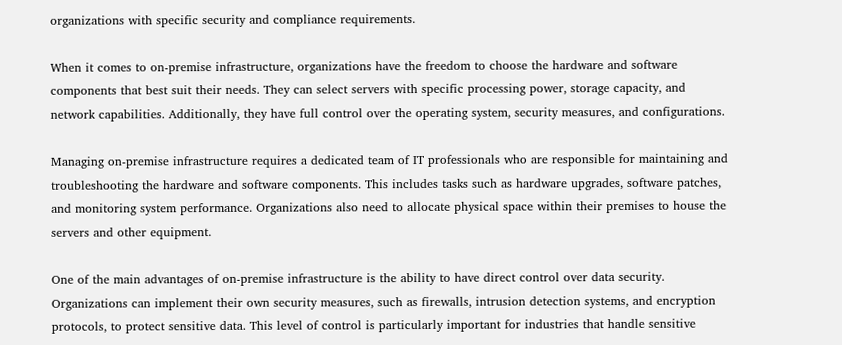organizations with specific security and compliance requirements.

When it comes to on-premise infrastructure, organizations have the freedom to choose the hardware and software components that best suit their needs. They can select servers with specific processing power, storage capacity, and network capabilities. Additionally, they have full control over the operating system, security measures, and configurations.

Managing on-premise infrastructure requires a dedicated team of IT professionals who are responsible for maintaining and troubleshooting the hardware and software components. This includes tasks such as hardware upgrades, software patches, and monitoring system performance. Organizations also need to allocate physical space within their premises to house the servers and other equipment.

One of the main advantages of on-premise infrastructure is the ability to have direct control over data security. Organizations can implement their own security measures, such as firewalls, intrusion detection systems, and encryption protocols, to protect sensitive data. This level of control is particularly important for industries that handle sensitive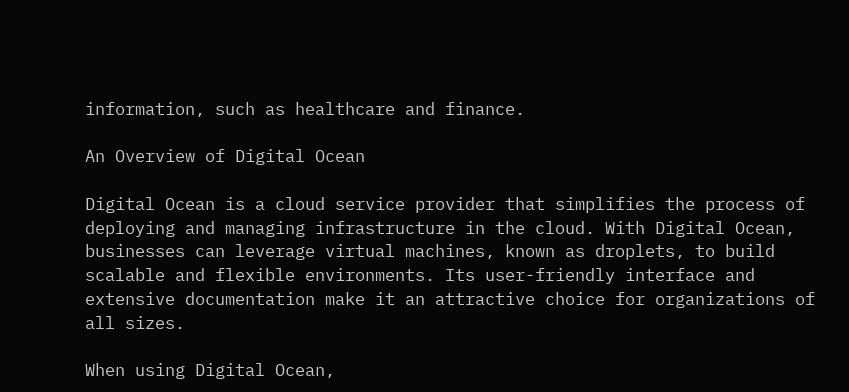information, such as healthcare and finance.

An Overview of Digital Ocean

Digital Ocean is a cloud service provider that simplifies the process of deploying and managing infrastructure in the cloud. With Digital Ocean, businesses can leverage virtual machines, known as droplets, to build scalable and flexible environments. Its user-friendly interface and extensive documentation make it an attractive choice for organizations of all sizes.

When using Digital Ocean,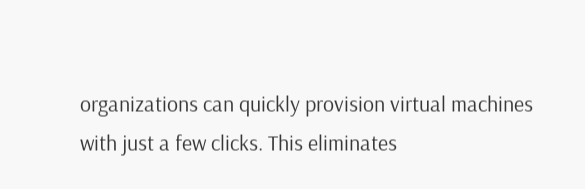organizations can quickly provision virtual machines with just a few clicks. This eliminates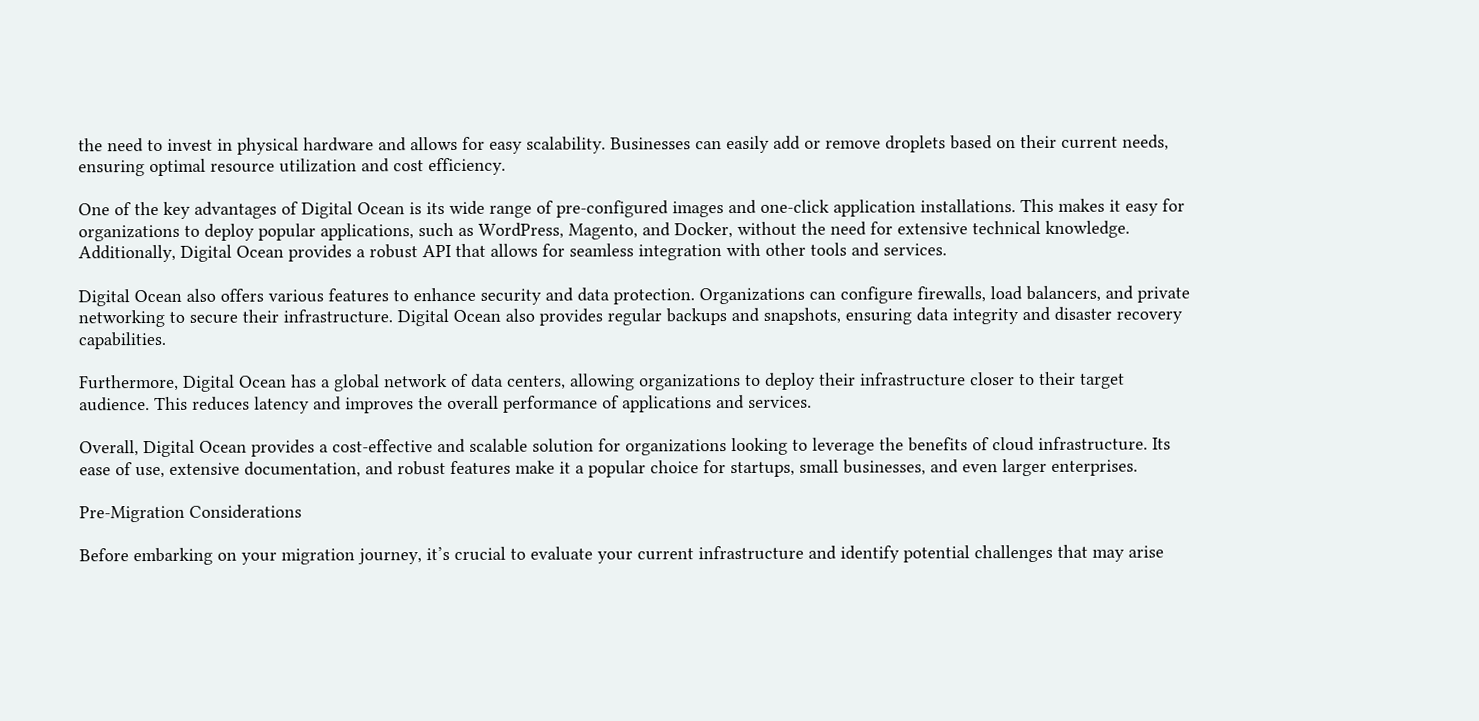the need to invest in physical hardware and allows for easy scalability. Businesses can easily add or remove droplets based on their current needs, ensuring optimal resource utilization and cost efficiency.

One of the key advantages of Digital Ocean is its wide range of pre-configured images and one-click application installations. This makes it easy for organizations to deploy popular applications, such as WordPress, Magento, and Docker, without the need for extensive technical knowledge. Additionally, Digital Ocean provides a robust API that allows for seamless integration with other tools and services.

Digital Ocean also offers various features to enhance security and data protection. Organizations can configure firewalls, load balancers, and private networking to secure their infrastructure. Digital Ocean also provides regular backups and snapshots, ensuring data integrity and disaster recovery capabilities.

Furthermore, Digital Ocean has a global network of data centers, allowing organizations to deploy their infrastructure closer to their target audience. This reduces latency and improves the overall performance of applications and services.

Overall, Digital Ocean provides a cost-effective and scalable solution for organizations looking to leverage the benefits of cloud infrastructure. Its ease of use, extensive documentation, and robust features make it a popular choice for startups, small businesses, and even larger enterprises.

Pre-Migration Considerations

Before embarking on your migration journey, it’s crucial to evaluate your current infrastructure and identify potential challenges that may arise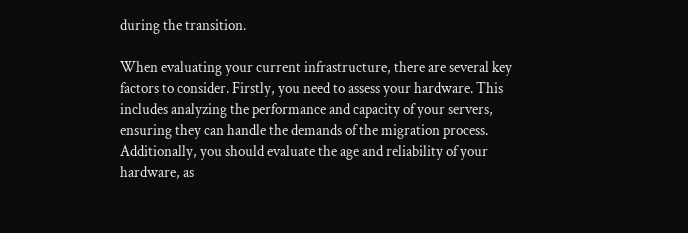during the transition.

When evaluating your current infrastructure, there are several key factors to consider. Firstly, you need to assess your hardware. This includes analyzing the performance and capacity of your servers, ensuring they can handle the demands of the migration process. Additionally, you should evaluate the age and reliability of your hardware, as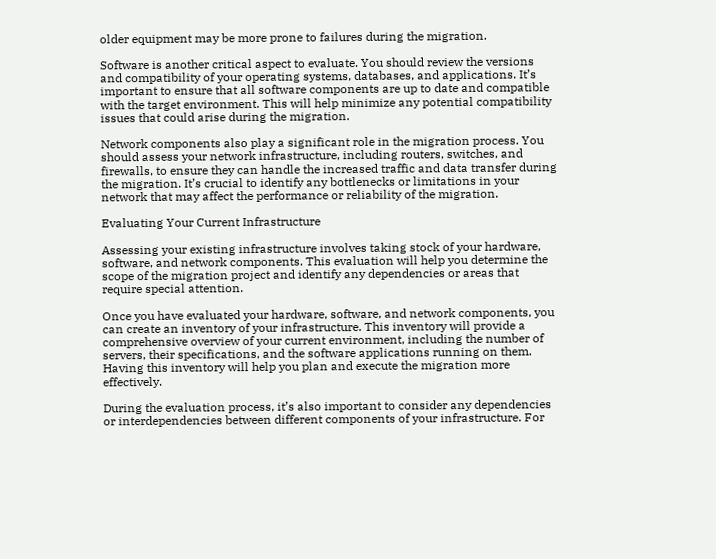older equipment may be more prone to failures during the migration.

Software is another critical aspect to evaluate. You should review the versions and compatibility of your operating systems, databases, and applications. It’s important to ensure that all software components are up to date and compatible with the target environment. This will help minimize any potential compatibility issues that could arise during the migration.

Network components also play a significant role in the migration process. You should assess your network infrastructure, including routers, switches, and firewalls, to ensure they can handle the increased traffic and data transfer during the migration. It’s crucial to identify any bottlenecks or limitations in your network that may affect the performance or reliability of the migration.

Evaluating Your Current Infrastructure

Assessing your existing infrastructure involves taking stock of your hardware, software, and network components. This evaluation will help you determine the scope of the migration project and identify any dependencies or areas that require special attention.

Once you have evaluated your hardware, software, and network components, you can create an inventory of your infrastructure. This inventory will provide a comprehensive overview of your current environment, including the number of servers, their specifications, and the software applications running on them. Having this inventory will help you plan and execute the migration more effectively.

During the evaluation process, it’s also important to consider any dependencies or interdependencies between different components of your infrastructure. For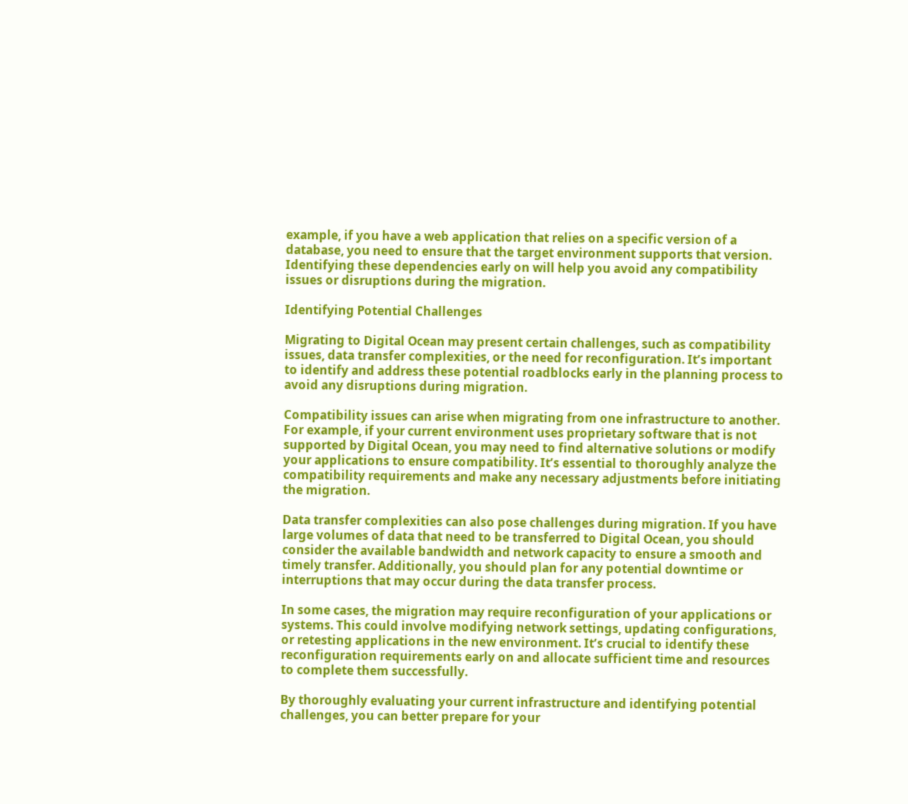example, if you have a web application that relies on a specific version of a database, you need to ensure that the target environment supports that version. Identifying these dependencies early on will help you avoid any compatibility issues or disruptions during the migration.

Identifying Potential Challenges

Migrating to Digital Ocean may present certain challenges, such as compatibility issues, data transfer complexities, or the need for reconfiguration. It’s important to identify and address these potential roadblocks early in the planning process to avoid any disruptions during migration.

Compatibility issues can arise when migrating from one infrastructure to another. For example, if your current environment uses proprietary software that is not supported by Digital Ocean, you may need to find alternative solutions or modify your applications to ensure compatibility. It’s essential to thoroughly analyze the compatibility requirements and make any necessary adjustments before initiating the migration.

Data transfer complexities can also pose challenges during migration. If you have large volumes of data that need to be transferred to Digital Ocean, you should consider the available bandwidth and network capacity to ensure a smooth and timely transfer. Additionally, you should plan for any potential downtime or interruptions that may occur during the data transfer process.

In some cases, the migration may require reconfiguration of your applications or systems. This could involve modifying network settings, updating configurations, or retesting applications in the new environment. It’s crucial to identify these reconfiguration requirements early on and allocate sufficient time and resources to complete them successfully.

By thoroughly evaluating your current infrastructure and identifying potential challenges, you can better prepare for your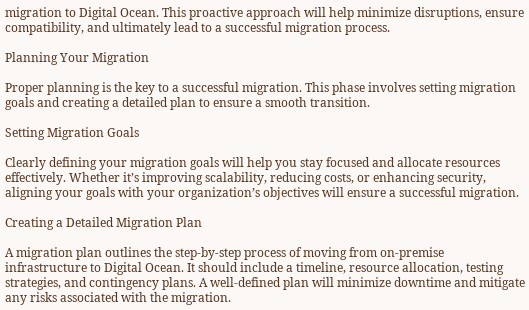migration to Digital Ocean. This proactive approach will help minimize disruptions, ensure compatibility, and ultimately lead to a successful migration process.

Planning Your Migration

Proper planning is the key to a successful migration. This phase involves setting migration goals and creating a detailed plan to ensure a smooth transition.

Setting Migration Goals

Clearly defining your migration goals will help you stay focused and allocate resources effectively. Whether it’s improving scalability, reducing costs, or enhancing security, aligning your goals with your organization’s objectives will ensure a successful migration.

Creating a Detailed Migration Plan

A migration plan outlines the step-by-step process of moving from on-premise infrastructure to Digital Ocean. It should include a timeline, resource allocation, testing strategies, and contingency plans. A well-defined plan will minimize downtime and mitigate any risks associated with the migration.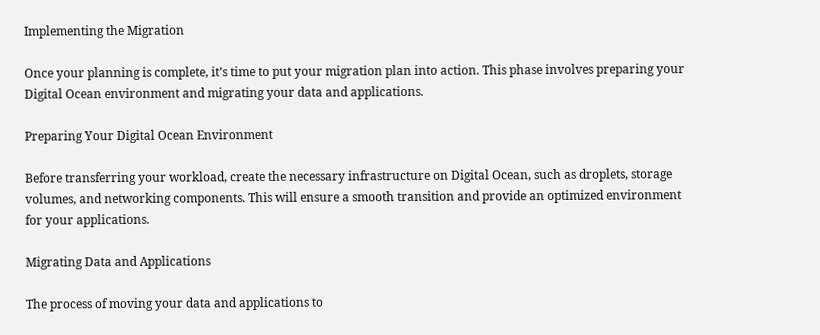Implementing the Migration

Once your planning is complete, it’s time to put your migration plan into action. This phase involves preparing your Digital Ocean environment and migrating your data and applications.

Preparing Your Digital Ocean Environment

Before transferring your workload, create the necessary infrastructure on Digital Ocean, such as droplets, storage volumes, and networking components. This will ensure a smooth transition and provide an optimized environment for your applications.

Migrating Data and Applications

The process of moving your data and applications to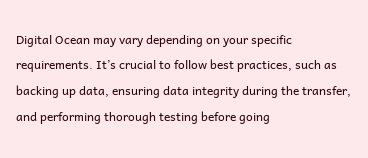Digital Ocean may vary depending on your specific requirements. It’s crucial to follow best practices, such as backing up data, ensuring data integrity during the transfer, and performing thorough testing before going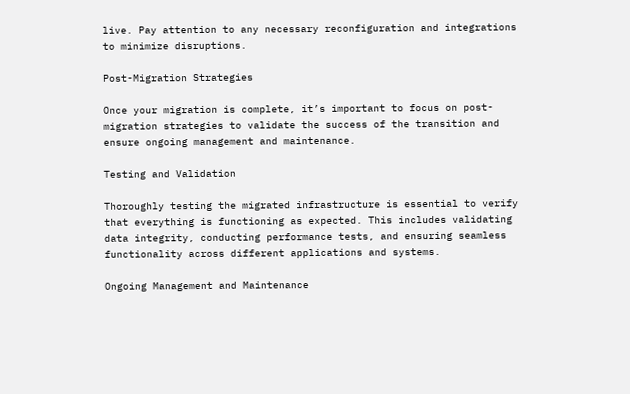live. Pay attention to any necessary reconfiguration and integrations to minimize disruptions.

Post-Migration Strategies

Once your migration is complete, it’s important to focus on post-migration strategies to validate the success of the transition and ensure ongoing management and maintenance.

Testing and Validation

Thoroughly testing the migrated infrastructure is essential to verify that everything is functioning as expected. This includes validating data integrity, conducting performance tests, and ensuring seamless functionality across different applications and systems.

Ongoing Management and Maintenance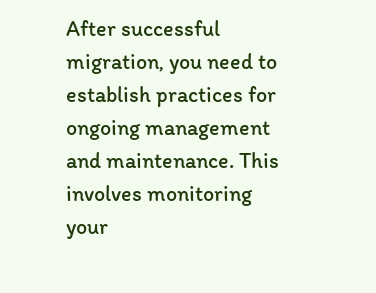After successful migration, you need to establish practices for ongoing management and maintenance. This involves monitoring your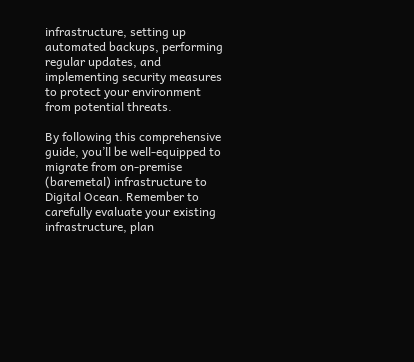infrastructure, setting up automated backups, performing regular updates, and implementing security measures to protect your environment from potential threats.

By following this comprehensive guide, you’ll be well-equipped to migrate from on-premise (baremetal) infrastructure to Digital Ocean. Remember to carefully evaluate your existing infrastructure, plan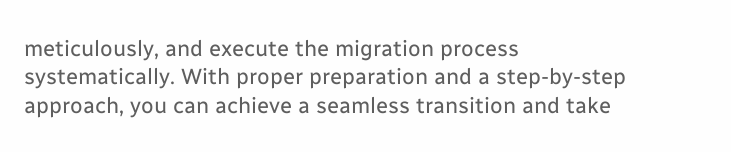meticulously, and execute the migration process systematically. With proper preparation and a step-by-step approach, you can achieve a seamless transition and take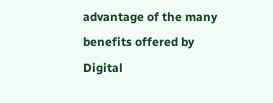advantage of the many benefits offered by Digital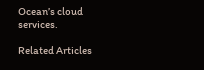Ocean’s cloud services.

Related Articles